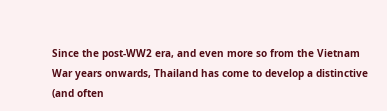Since the post-WW2 era, and even more so from the Vietnam War years onwards, Thailand has come to develop a distinctive (and often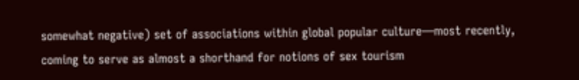somewhat negative) set of associations within global popular culture—most recently, coming to serve as almost a shorthand for notions of sex tourism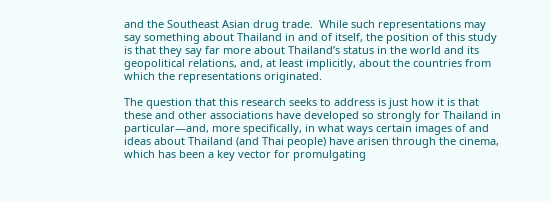and the Southeast Asian drug trade.  While such representations may say something about Thailand in and of itself, the position of this study is that they say far more about Thailand’s status in the world and its geopolitical relations, and, at least implicitly, about the countries from which the representations originated.

The question that this research seeks to address is just how it is that these and other associations have developed so strongly for Thailand in particular—and, more specifically, in what ways certain images of and ideas about Thailand (and Thai people) have arisen through the cinema, which has been a key vector for promulgating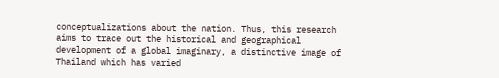conceptualizations about the nation. Thus, this research aims to trace out the historical and geographical development of a global imaginary, a distinctive image of Thailand which has varied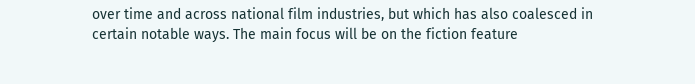over time and across national film industries, but which has also coalesced in certain notable ways. The main focus will be on the fiction feature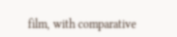film, with comparative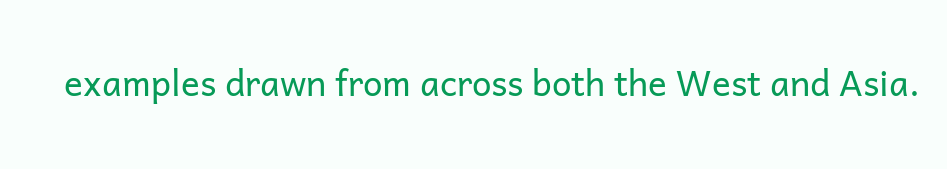examples drawn from across both the West and Asia.